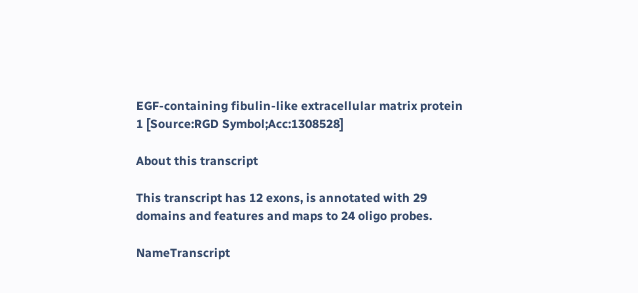EGF-containing fibulin-like extracellular matrix protein 1 [Source:RGD Symbol;Acc:1308528]

About this transcript

This transcript has 12 exons, is annotated with 29 domains and features and maps to 24 oligo probes.

NameTranscript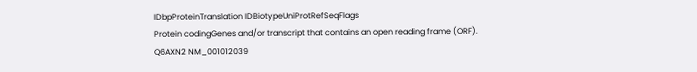IDbpProteinTranslation IDBiotypeUniProtRefSeqFlags
Protein codingGenes and/or transcript that contains an open reading frame (ORF).
Q6AXN2 NM_001012039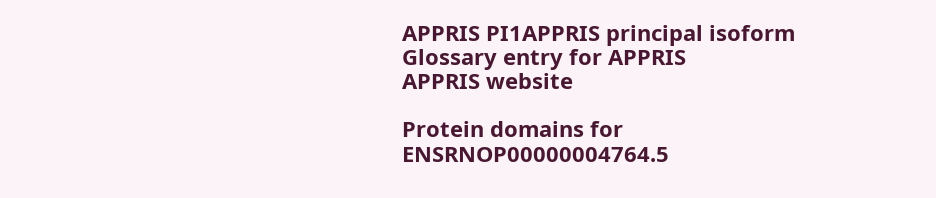APPRIS PI1APPRIS principal isoform
Glossary entry for APPRIS
APPRIS website

Protein domains for ENSRNOP00000004764.5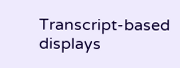Transcript-based displays